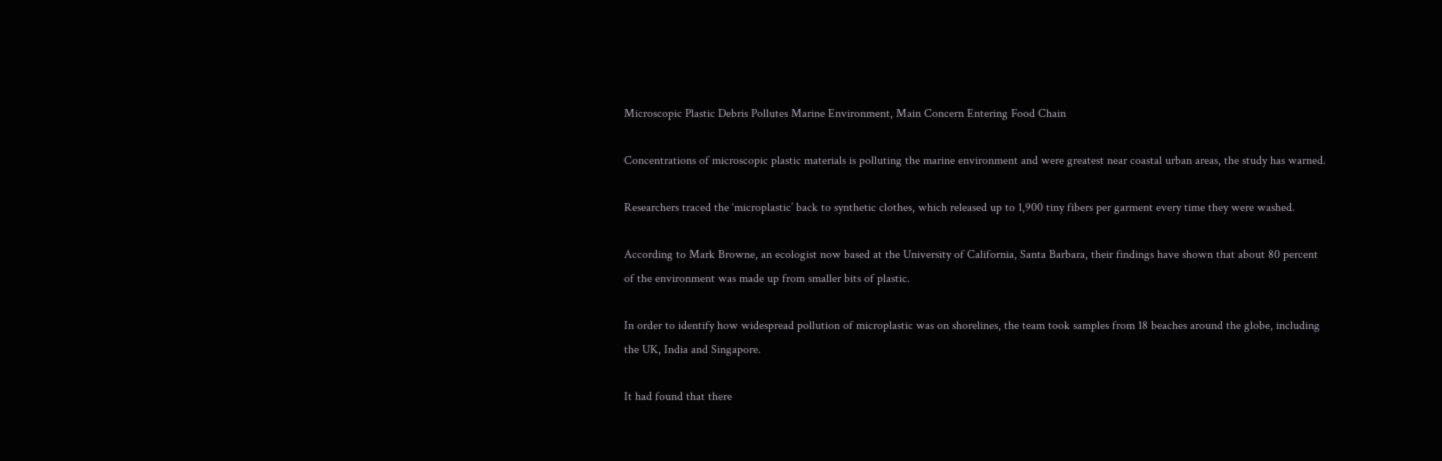Microscopic Plastic Debris Pollutes Marine Environment, Main Concern Entering Food Chain

Concentrations of microscopic plastic materials is polluting the marine environment and were greatest near coastal urban areas, the study has warned.

Researchers traced the ‘microplastic’ back to synthetic clothes, which released up to 1,900 tiny fibers per garment every time they were washed.

According to Mark Browne, an ecologist now based at the University of California, Santa Barbara, their findings have shown that about 80 percent of the environment was made up from smaller bits of plastic.

In order to identify how widespread pollution of microplastic was on shorelines, the team took samples from 18 beaches around the globe, including the UK, India and Singapore.

It had found that there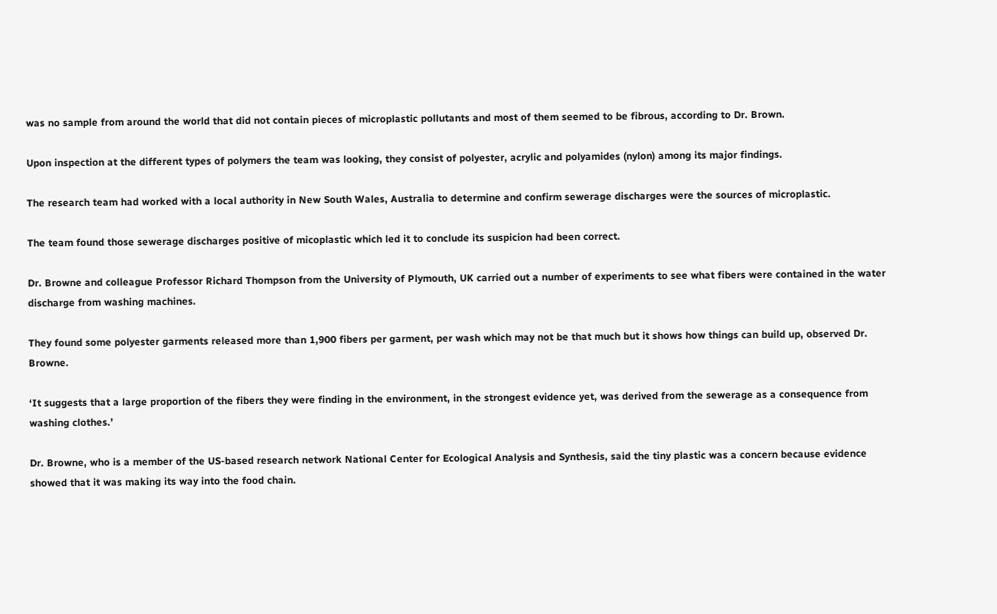was no sample from around the world that did not contain pieces of microplastic pollutants and most of them seemed to be fibrous, according to Dr. Brown.

Upon inspection at the different types of polymers the team was looking, they consist of polyester, acrylic and polyamides (nylon) among its major findings.

The research team had worked with a local authority in New South Wales, Australia to determine and confirm sewerage discharges were the sources of microplastic.

The team found those sewerage discharges positive of micoplastic which led it to conclude its suspicion had been correct.

Dr. Browne and colleague Professor Richard Thompson from the University of Plymouth, UK carried out a number of experiments to see what fibers were contained in the water discharge from washing machines.

They found some polyester garments released more than 1,900 fibers per garment, per wash which may not be that much but it shows how things can build up, observed Dr. Browne.

‘It suggests that a large proportion of the fibers they were finding in the environment, in the strongest evidence yet, was derived from the sewerage as a consequence from washing clothes.’

Dr. Browne, who is a member of the US-based research network National Center for Ecological Analysis and Synthesis, said the tiny plastic was a concern because evidence showed that it was making its way into the food chain.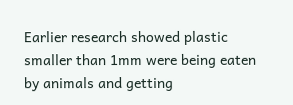Earlier research showed plastic smaller than 1mm were being eaten by animals and getting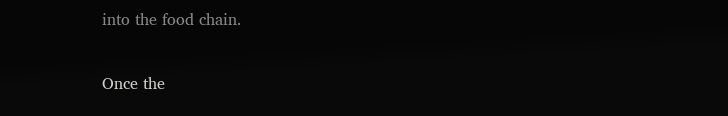into the food chain.

Once the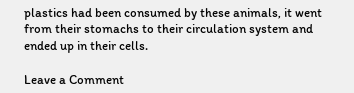plastics had been consumed by these animals, it went from their stomachs to their circulation system and ended up in their cells.

Leave a Comment